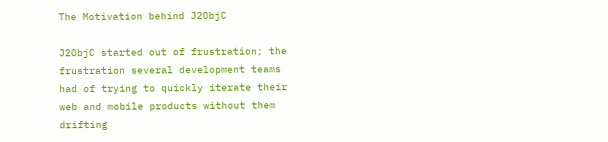The Motivation behind J2ObjC

J2ObjC started out of frustration; the frustration several development teams had of trying to quickly iterate their web and mobile products without them drifting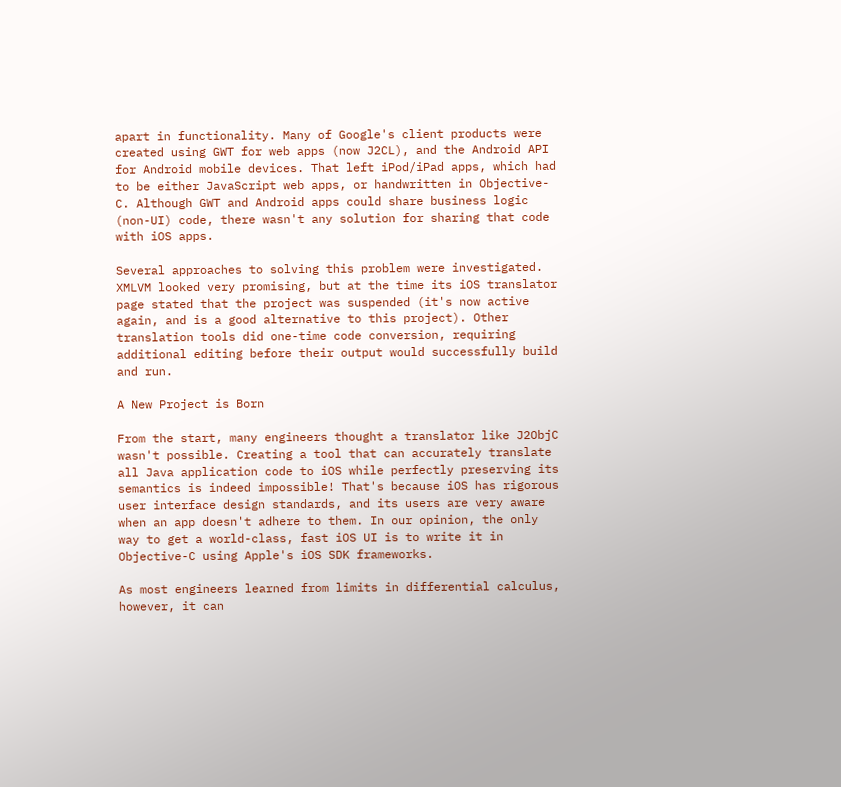apart in functionality. Many of Google's client products were created using GWT for web apps (now J2CL), and the Android API for Android mobile devices. That left iPod/iPad apps, which had to be either JavaScript web apps, or handwritten in Objective-C. Although GWT and Android apps could share business logic (non-UI) code, there wasn't any solution for sharing that code with iOS apps.

Several approaches to solving this problem were investigated. XMLVM looked very promising, but at the time its iOS translator page stated that the project was suspended (it's now active again, and is a good alternative to this project). Other translation tools did one-time code conversion, requiring additional editing before their output would successfully build and run.

A New Project is Born

From the start, many engineers thought a translator like J2ObjC wasn't possible. Creating a tool that can accurately translate all Java application code to iOS while perfectly preserving its semantics is indeed impossible! That's because iOS has rigorous user interface design standards, and its users are very aware when an app doesn't adhere to them. In our opinion, the only way to get a world-class, fast iOS UI is to write it in Objective-C using Apple's iOS SDK frameworks.

As most engineers learned from limits in differential calculus, however, it can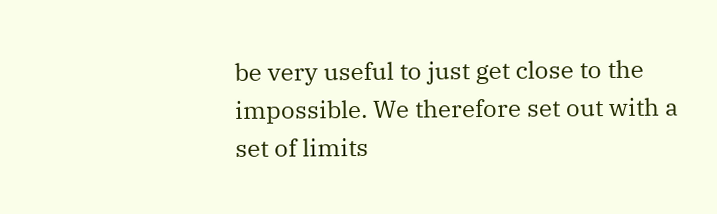be very useful to just get close to the impossible. We therefore set out with a set of limits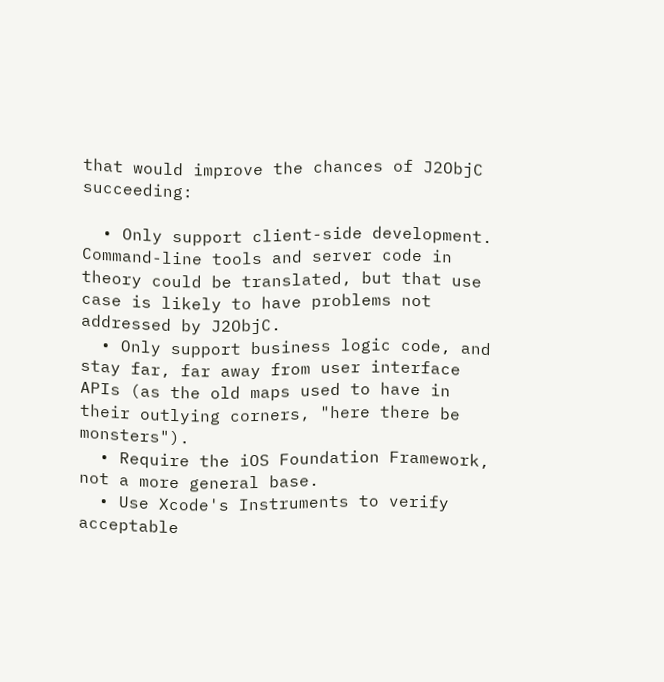that would improve the chances of J2ObjC succeeding:

  • Only support client-side development. Command-line tools and server code in theory could be translated, but that use case is likely to have problems not addressed by J2ObjC.
  • Only support business logic code, and stay far, far away from user interface APIs (as the old maps used to have in their outlying corners, "here there be monsters").
  • Require the iOS Foundation Framework, not a more general base.
  • Use Xcode's Instruments to verify acceptable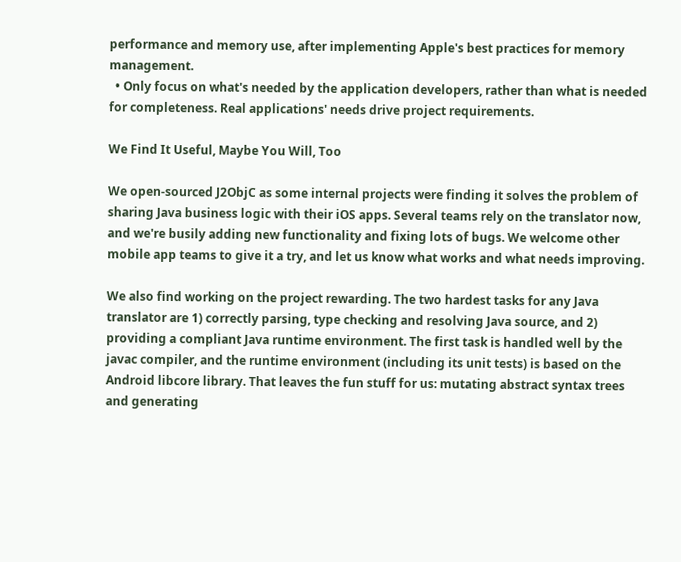performance and memory use, after implementing Apple's best practices for memory management.
  • Only focus on what's needed by the application developers, rather than what is needed for completeness. Real applications' needs drive project requirements.

We Find It Useful, Maybe You Will, Too

We open-sourced J2ObjC as some internal projects were finding it solves the problem of sharing Java business logic with their iOS apps. Several teams rely on the translator now, and we're busily adding new functionality and fixing lots of bugs. We welcome other mobile app teams to give it a try, and let us know what works and what needs improving.

We also find working on the project rewarding. The two hardest tasks for any Java translator are 1) correctly parsing, type checking and resolving Java source, and 2) providing a compliant Java runtime environment. The first task is handled well by the javac compiler, and the runtime environment (including its unit tests) is based on the Android libcore library. That leaves the fun stuff for us: mutating abstract syntax trees and generating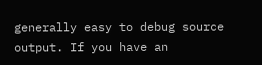generally easy to debug source output. If you have an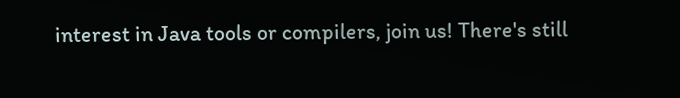interest in Java tools or compilers, join us! There's still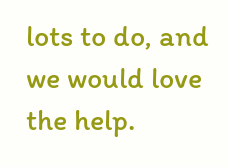lots to do, and we would love the help.